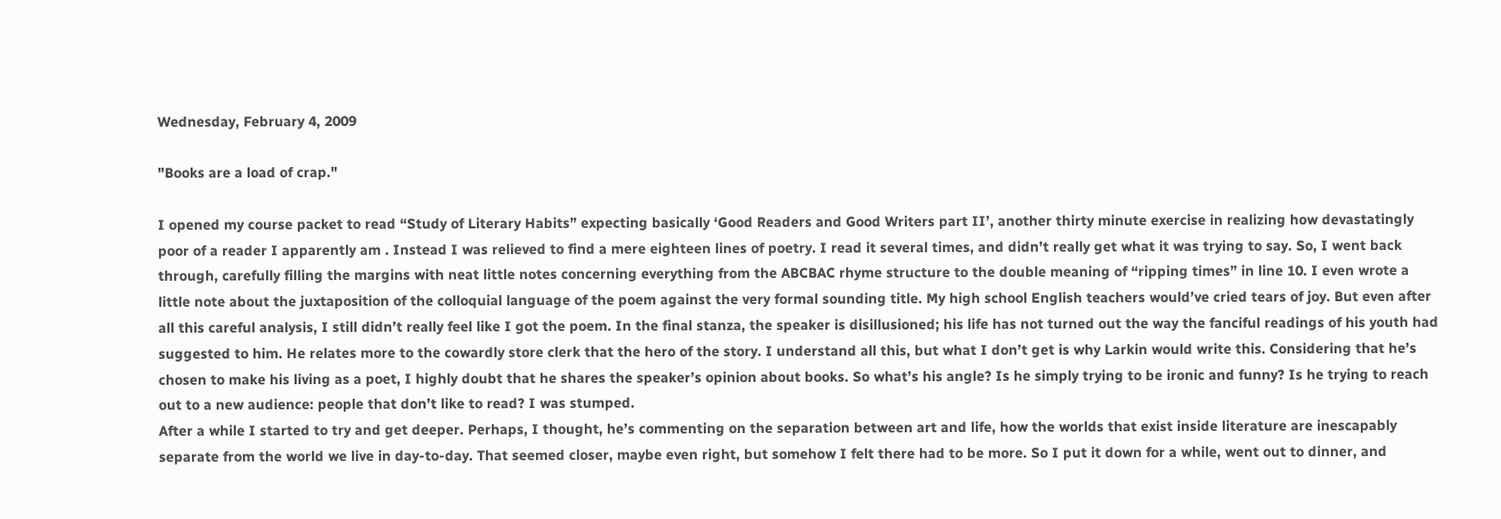Wednesday, February 4, 2009

"Books are a load of crap."

I opened my course packet to read “Study of Literary Habits” expecting basically ‘Good Readers and Good Writers part II’, another thirty minute exercise in realizing how devastatingly poor of a reader I apparently am . Instead I was relieved to find a mere eighteen lines of poetry. I read it several times, and didn’t really get what it was trying to say. So, I went back through, carefully filling the margins with neat little notes concerning everything from the ABCBAC rhyme structure to the double meaning of “ripping times” in line 10. I even wrote a little note about the juxtaposition of the colloquial language of the poem against the very formal sounding title. My high school English teachers would’ve cried tears of joy. But even after all this careful analysis, I still didn’t really feel like I got the poem. In the final stanza, the speaker is disillusioned; his life has not turned out the way the fanciful readings of his youth had suggested to him. He relates more to the cowardly store clerk that the hero of the story. I understand all this, but what I don’t get is why Larkin would write this. Considering that he’s chosen to make his living as a poet, I highly doubt that he shares the speaker’s opinion about books. So what’s his angle? Is he simply trying to be ironic and funny? Is he trying to reach out to a new audience: people that don’t like to read? I was stumped.
After a while I started to try and get deeper. Perhaps, I thought, he’s commenting on the separation between art and life, how the worlds that exist inside literature are inescapably separate from the world we live in day-to-day. That seemed closer, maybe even right, but somehow I felt there had to be more. So I put it down for a while, went out to dinner, and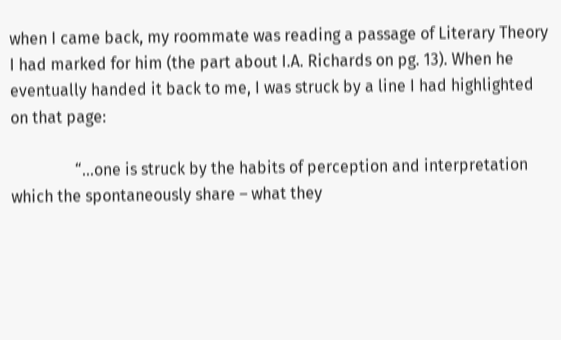when I came back, my roommate was reading a passage of Literary Theory I had marked for him (the part about I.A. Richards on pg. 13). When he eventually handed it back to me, I was struck by a line I had highlighted on that page:

                “…one is struck by the habits of perception and interpretation which the spontaneously share – what they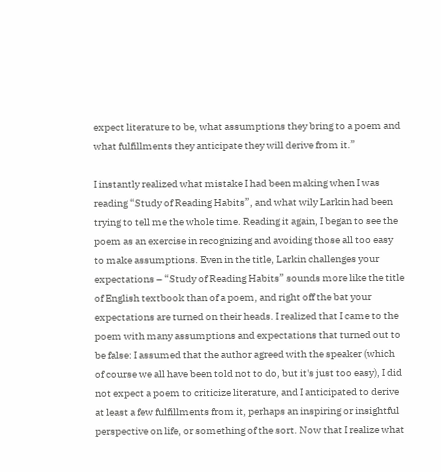expect literature to be, what assumptions they bring to a poem and what fulfillments they anticipate they will derive from it.”

I instantly realized what mistake I had been making when I was reading “Study of Reading Habits”, and what wily Larkin had been trying to tell me the whole time. Reading it again, I began to see the poem as an exercise in recognizing and avoiding those all too easy to make assumptions. Even in the title, Larkin challenges your expectations – “Study of Reading Habits” sounds more like the title of English textbook than of a poem, and right off the bat your expectations are turned on their heads. I realized that I came to the poem with many assumptions and expectations that turned out to be false: I assumed that the author agreed with the speaker (which of course we all have been told not to do, but it's just too easy), I did not expect a poem to criticize literature, and I anticipated to derive at least a few fulfillments from it, perhaps an inspiring or insightful perspective on life, or something of the sort. Now that I realize what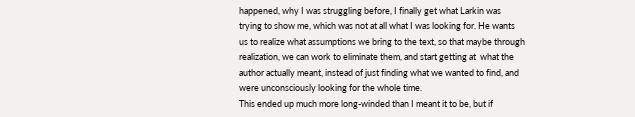happened, why I was struggling before, I finally get what Larkin was trying to show me, which was not at all what I was looking for. He wants us to realize what assumptions we bring to the text, so that maybe through realization, we can work to eliminate them, and start getting at  what the author actually meant, instead of just finding what we wanted to find, and were unconsciously looking for the whole time.
This ended up much more long-winded than I meant it to be, but if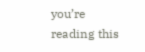you’re reading this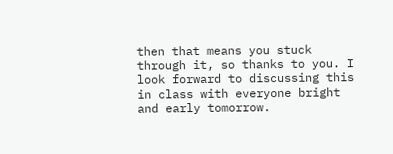then that means you stuck through it, so thanks to you. I look forward to discussing this in class with everyone bright and early tomorrow.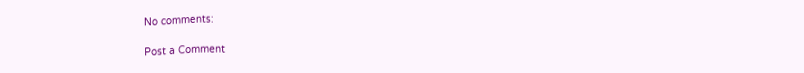No comments:

Post a Comment